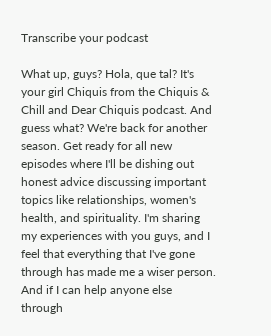Transcribe your podcast

What up, guys? Hola, que tal? It's your girl Chiquis from the Chiquis & Chill and Dear Chiquis podcast. And guess what? We're back for another season. Get ready for all new episodes where I'll be dishing out honest advice discussing important topics like relationships, women's health, and spirituality. I'm sharing my experiences with you guys, and I feel that everything that I've gone through has made me a wiser person. And if I can help anyone else through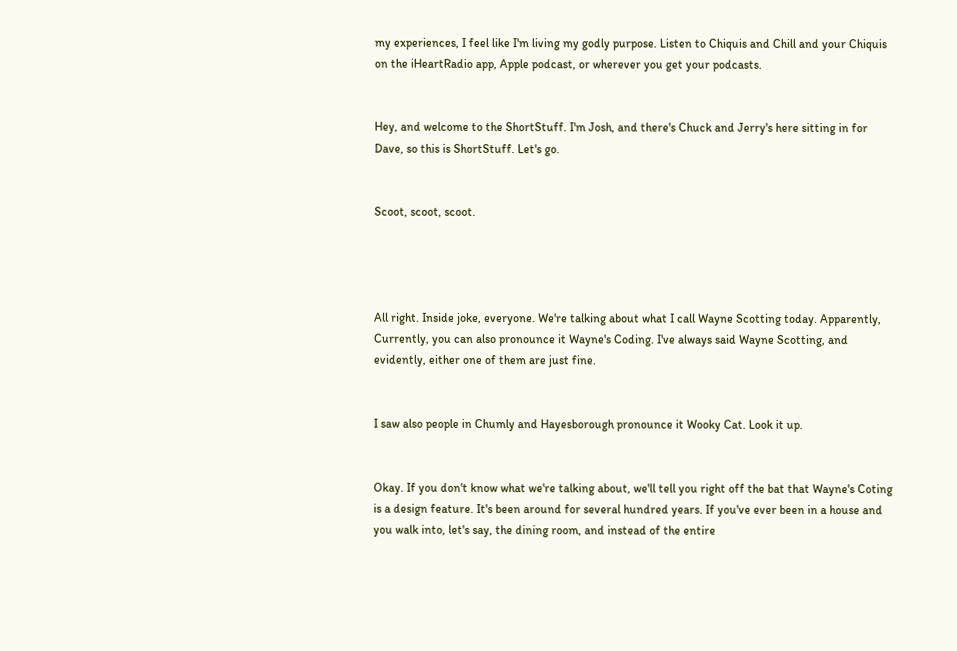my experiences, I feel like I'm living my godly purpose. Listen to Chiquis and Chill and your Chiquis on the iHeartRadio app, Apple podcast, or wherever you get your podcasts.


Hey, and welcome to the ShortStuff. I'm Josh, and there's Chuck and Jerry's here sitting in for Dave, so this is ShortStuff. Let's go.


Scoot, scoot, scoot.




All right. Inside joke, everyone. We're talking about what I call Wayne Scotting today. Apparently, Currently, you can also pronounce it Wayne's Coding. I've always said Wayne Scotting, and evidently, either one of them are just fine.


I saw also people in Chumly and Hayesborough pronounce it Wooky Cat. Look it up.


Okay. If you don't know what we're talking about, we'll tell you right off the bat that Wayne's Coting is a design feature. It's been around for several hundred years. If you've ever been in a house and you walk into, let's say, the dining room, and instead of the entire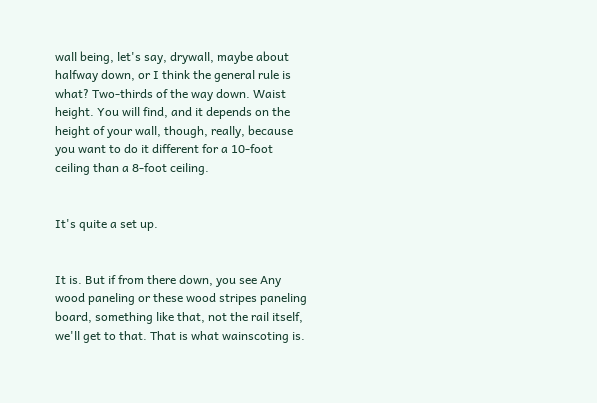wall being, let's say, drywall, maybe about halfway down, or I think the general rule is what? Two-thirds of the way down. Waist height. You will find, and it depends on the height of your wall, though, really, because you want to do it different for a 10-foot ceiling than a 8-foot ceiling.


It's quite a set up.


It is. But if from there down, you see Any wood paneling or these wood stripes paneling board, something like that, not the rail itself, we'll get to that. That is what wainscoting is.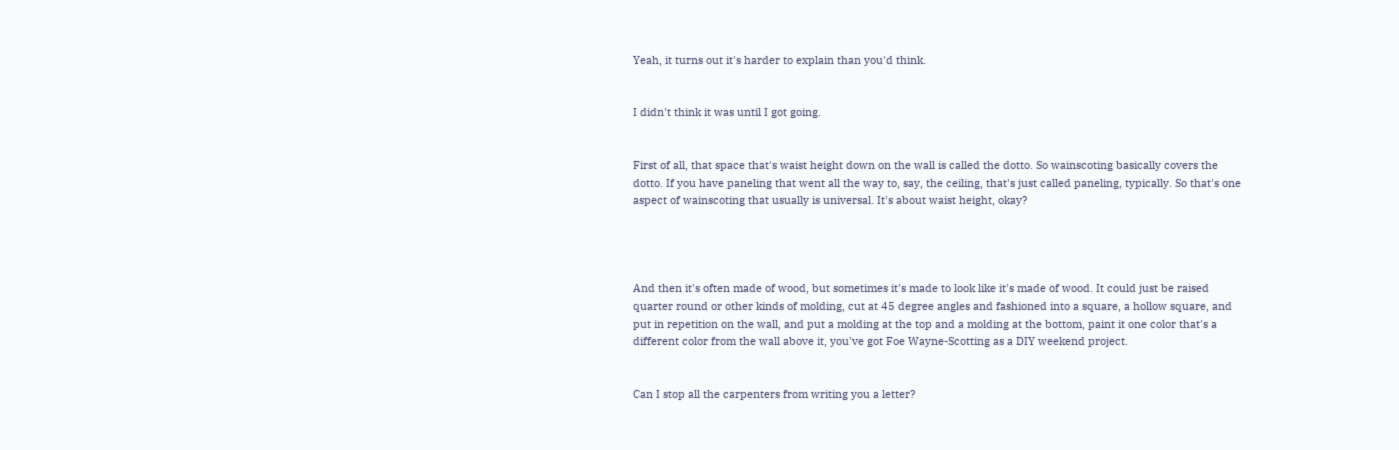Yeah, it turns out it's harder to explain than you'd think.


I didn't think it was until I got going.


First of all, that space that's waist height down on the wall is called the dotto. So wainscoting basically covers the dotto. If you have paneling that went all the way to, say, the ceiling, that's just called paneling, typically. So that's one aspect of wainscoting that usually is universal. It's about waist height, okay?




And then it's often made of wood, but sometimes it's made to look like it's made of wood. It could just be raised quarter round or other kinds of molding, cut at 45 degree angles and fashioned into a square, a hollow square, and put in repetition on the wall, and put a molding at the top and a molding at the bottom, paint it one color that's a different color from the wall above it, you've got Foe Wayne-Scotting as a DIY weekend project.


Can I stop all the carpenters from writing you a letter?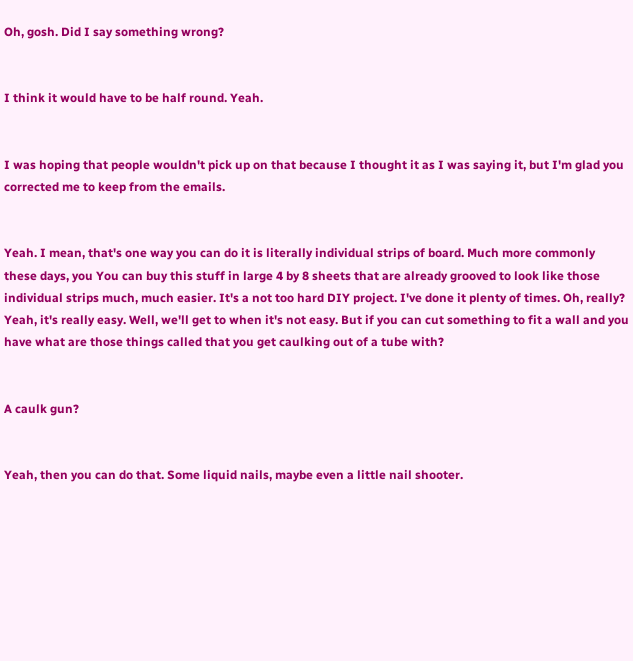Oh, gosh. Did I say something wrong?


I think it would have to be half round. Yeah.


I was hoping that people wouldn't pick up on that because I thought it as I was saying it, but I'm glad you corrected me to keep from the emails.


Yeah. I mean, that's one way you can do it is literally individual strips of board. Much more commonly these days, you You can buy this stuff in large 4 by 8 sheets that are already grooved to look like those individual strips much, much easier. It's a not too hard DIY project. I've done it plenty of times. Oh, really? Yeah, it's really easy. Well, we'll get to when it's not easy. But if you can cut something to fit a wall and you have what are those things called that you get caulking out of a tube with?


A caulk gun?


Yeah, then you can do that. Some liquid nails, maybe even a little nail shooter.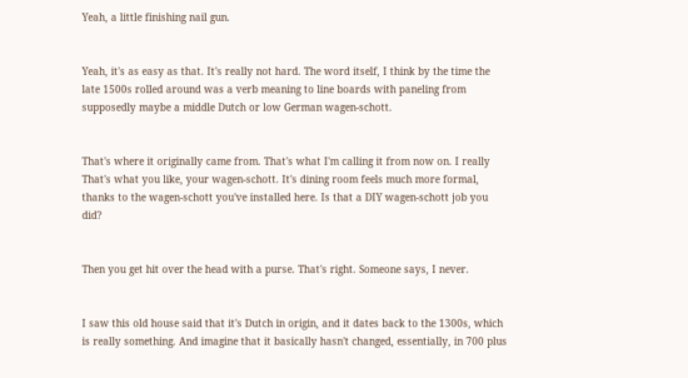Yeah, a little finishing nail gun.


Yeah, it's as easy as that. It's really not hard. The word itself, I think by the time the late 1500s rolled around was a verb meaning to line boards with paneling from supposedly maybe a middle Dutch or low German wagen-schott.


That's where it originally came from. That's what I'm calling it from now on. I really That's what you like, your wagen-schott. It's dining room feels much more formal, thanks to the wagen-schott you've installed here. Is that a DIY wagen-schott job you did?


Then you get hit over the head with a purse. That's right. Someone says, I never.


I saw this old house said that it's Dutch in origin, and it dates back to the 1300s, which is really something. And imagine that it basically hasn't changed, essentially, in 700 plus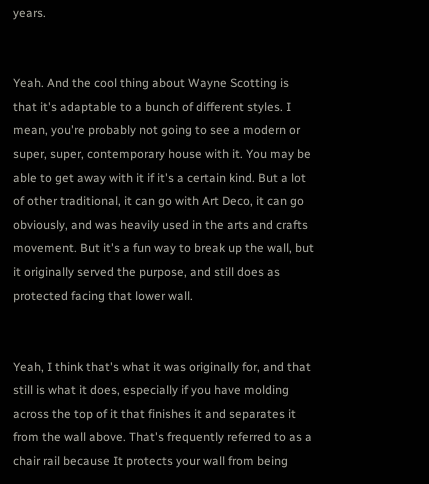years.


Yeah. And the cool thing about Wayne Scotting is that it's adaptable to a bunch of different styles. I mean, you're probably not going to see a modern or super, super, contemporary house with it. You may be able to get away with it if it's a certain kind. But a lot of other traditional, it can go with Art Deco, it can go obviously, and was heavily used in the arts and crafts movement. But it's a fun way to break up the wall, but it originally served the purpose, and still does as protected facing that lower wall.


Yeah, I think that's what it was originally for, and that still is what it does, especially if you have molding across the top of it that finishes it and separates it from the wall above. That's frequently referred to as a chair rail because It protects your wall from being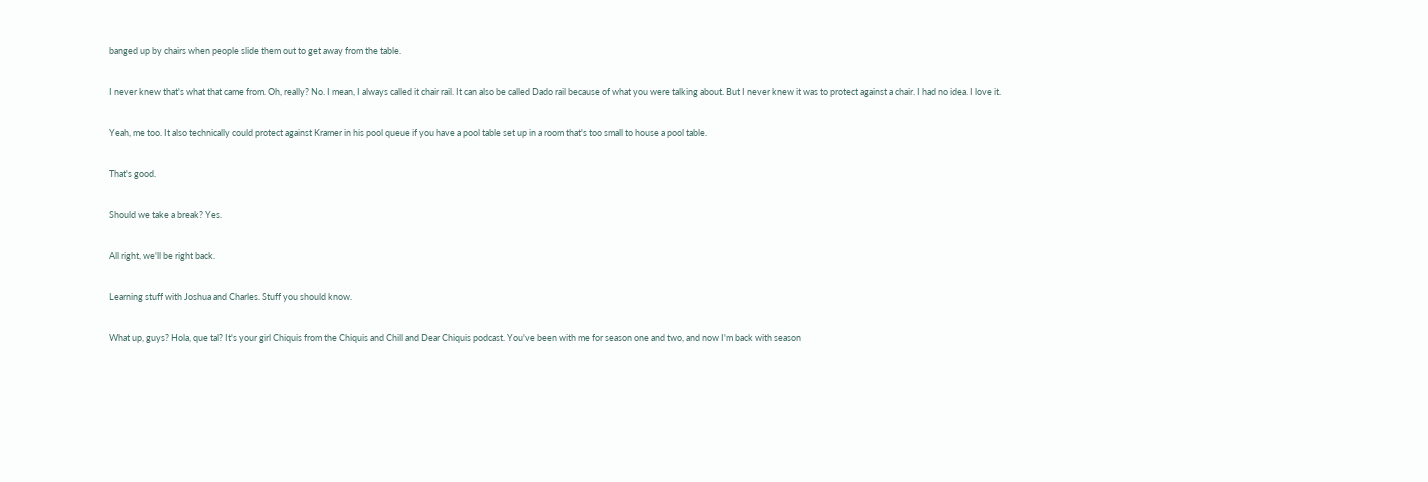banged up by chairs when people slide them out to get away from the table.


I never knew that's what that came from. Oh, really? No. I mean, I always called it chair rail. It can also be called Dado rail because of what you were talking about. But I never knew it was to protect against a chair. I had no idea. I love it.


Yeah, me too. It also technically could protect against Kramer in his pool queue if you have a pool table set up in a room that's too small to house a pool table.


That's good.


Should we take a break? Yes.


All right, we'll be right back.


Learning stuff with Joshua and Charles. Stuff you should know.


What up, guys? Hola, que tal? It's your girl Chiquis from the Chiquis and Chill and Dear Chiquis podcast. You've been with me for season one and two, and now I'm back with season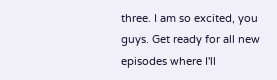three. I am so excited, you guys. Get ready for all new episodes where I'll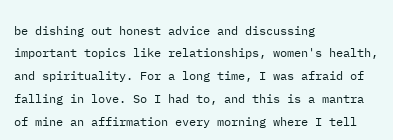be dishing out honest advice and discussing important topics like relationships, women's health, and spirituality. For a long time, I was afraid of falling in love. So I had to, and this is a mantra of mine an affirmation every morning where I tell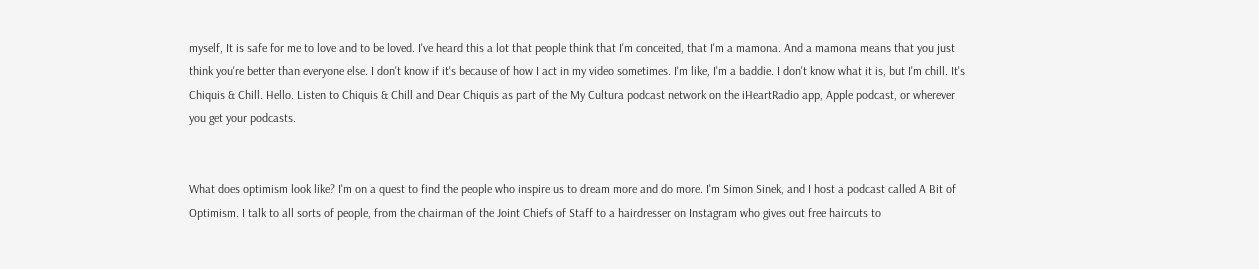myself, It is safe for me to love and to be loved. I've heard this a lot that people think that I'm conceited, that I'm a mamona. And a mamona means that you just think you're better than everyone else. I don't know if it's because of how I act in my video sometimes. I'm like, I'm a baddie. I don't know what it is, but I'm chill. It's Chiquis & Chill. Hello. Listen to Chiquis & Chill and Dear Chiquis as part of the My Cultura podcast network on the iHeartRadio app, Apple podcast, or wherever you get your podcasts.


What does optimism look like? I'm on a quest to find the people who inspire us to dream more and do more. I'm Simon Sinek, and I host a podcast called A Bit of Optimism. I talk to all sorts of people, from the chairman of the Joint Chiefs of Staff to a hairdresser on Instagram who gives out free haircuts to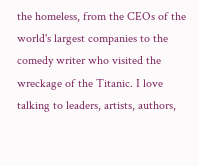the homeless, from the CEOs of the world's largest companies to the comedy writer who visited the wreckage of the Titanic. I love talking to leaders, artists, authors,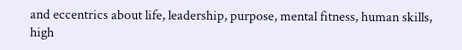and eccentrics about life, leadership, purpose, mental fitness, human skills, high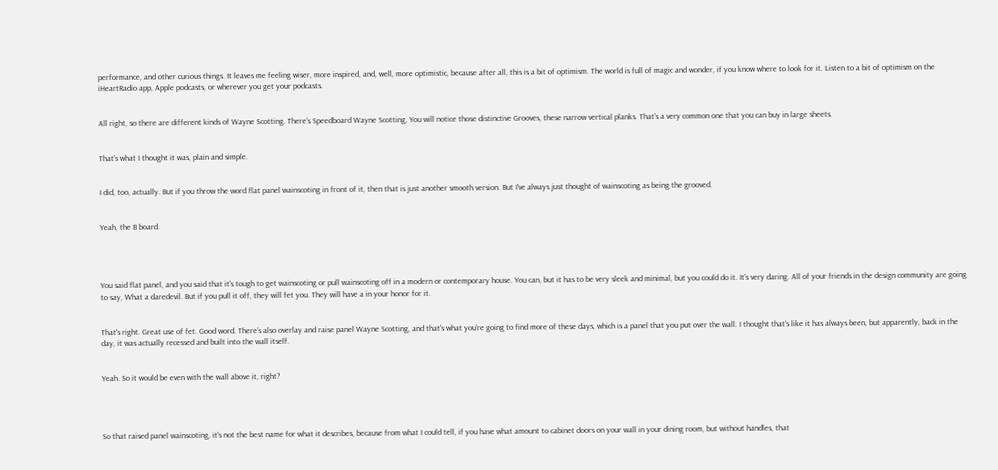performance, and other curious things. It leaves me feeling wiser, more inspired, and, well, more optimistic, because after all, this is a bit of optimism. The world is full of magic and wonder, if you know where to look for it. Listen to a bit of optimism on the iHeartRadio app, Apple podcasts, or wherever you get your podcasts.


All right, so there are different kinds of Wayne Scotting. There's Speedboard Wayne Scotting, You will notice those distinctive Grooves, these narrow vertical planks. That's a very common one that you can buy in large sheets.


That's what I thought it was, plain and simple.


I did, too, actually. But if you throw the word flat panel wainscoting in front of it, then that is just another smooth version. But I've always just thought of wainscoting as being the grooved.


Yeah, the B board.




You said flat panel, and you said that it's tough to get wainscoting or pull wainscoting off in a modern or contemporary house. You can, but it has to be very sleek and minimal, but you could do it. It's very daring. All of your friends in the design community are going to say, What a daredevil. But if you pull it off, they will fet you. They will have a in your honor for it.


That's right. Great use of fet. Good word. There's also overlay and raise panel Wayne Scotting, and that's what you're going to find more of these days, which is a panel that you put over the wall. I thought that's like it has always been, but apparently, back in the day, it was actually recessed and built into the wall itself.


Yeah. So it would be even with the wall above it, right?




So that raised panel wainscoting, it's not the best name for what it describes, because from what I could tell, if you have what amount to cabinet doors on your wall in your dining room, but without handles, that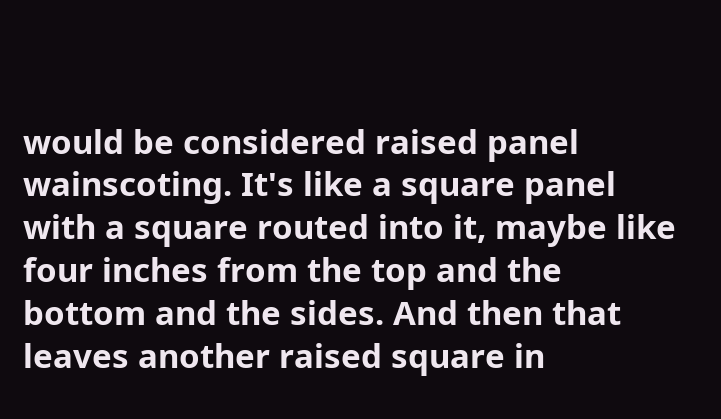would be considered raised panel wainscoting. It's like a square panel with a square routed into it, maybe like four inches from the top and the bottom and the sides. And then that leaves another raised square in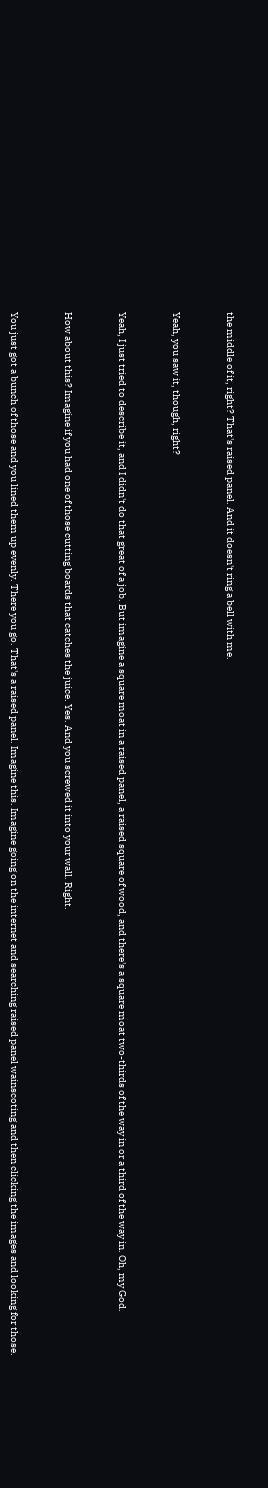the middle of it, right? That's raised panel. And it doesn't ring a bell with me.


Yeah, you saw it, though, right?


Yeah, I just tried to describe it, and I didn't do that great of a job. But imagine a square moat in a raised panel, a raised square of wood, and there's a square moat two-thirds of the way in or a third of the way in. Oh, my God.


How about this? Imagine if you had one of those cutting boards that catches the juice. Yes. And you screwed it into your wall. Right.


You just got a bunch of those and you lined them up evenly. There you go. That's a raised panel. Imagine this. Imagine going on the internet and searching raised panel wainscoting and then clicking the images and looking for those.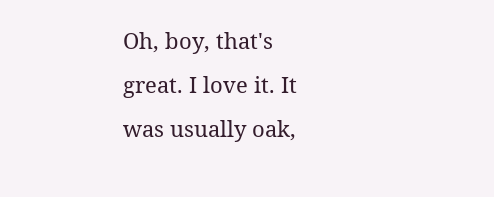Oh, boy, that's great. I love it. It was usually oak,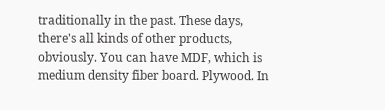traditionally in the past. These days, there's all kinds of other products, obviously. You can have MDF, which is medium density fiber board. Plywood. In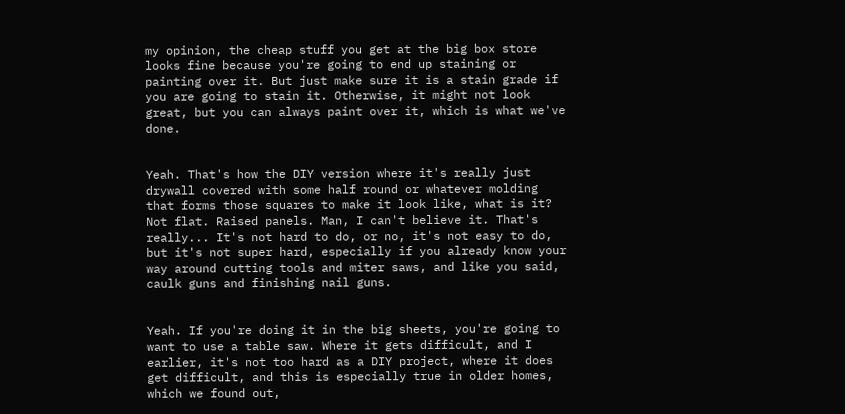my opinion, the cheap stuff you get at the big box store looks fine because you're going to end up staining or painting over it. But just make sure it is a stain grade if you are going to stain it. Otherwise, it might not look great, but you can always paint over it, which is what we've done.


Yeah. That's how the DIY version where it's really just drywall covered with some half round or whatever molding that forms those squares to make it look like, what is it? Not flat. Raised panels. Man, I can't believe it. That's really... It's not hard to do, or no, it's not easy to do, but it's not super hard, especially if you already know your way around cutting tools and miter saws, and like you said, caulk guns and finishing nail guns.


Yeah. If you're doing it in the big sheets, you're going to want to use a table saw. Where it gets difficult, and I earlier, it's not too hard as a DIY project, where it does get difficult, and this is especially true in older homes, which we found out,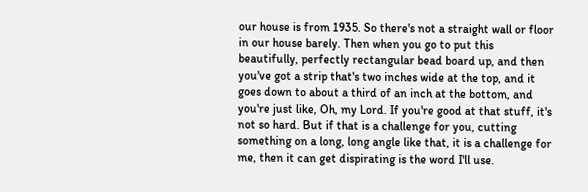our house is from 1935. So there's not a straight wall or floor in our house barely. Then when you go to put this beautifully, perfectly rectangular bead board up, and then you've got a strip that's two inches wide at the top, and it goes down to about a third of an inch at the bottom, and you're just like, Oh, my Lord. If you're good at that stuff, it's not so hard. But if that is a challenge for you, cutting something on a long, long angle like that, it is a challenge for me, then it can get dispirating is the word I'll use.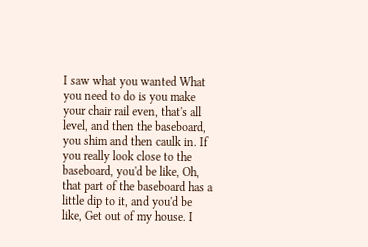I saw what you wanted What you need to do is you make your chair rail even, that's all level, and then the baseboard, you shim and then caulk in. If you really look close to the baseboard, you'd be like, Oh, that part of the baseboard has a little dip to it, and you'd be like, Get out of my house. I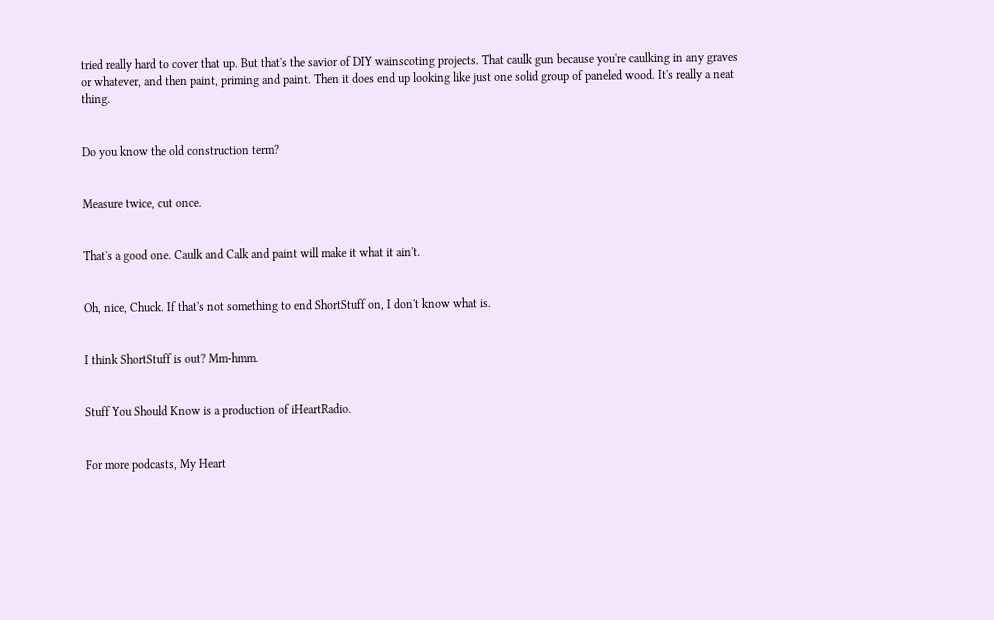tried really hard to cover that up. But that's the savior of DIY wainscoting projects. That caulk gun because you're caulking in any graves or whatever, and then paint, priming and paint. Then it does end up looking like just one solid group of paneled wood. It's really a neat thing.


Do you know the old construction term?


Measure twice, cut once.


That's a good one. Caulk and Calk and paint will make it what it ain't.


Oh, nice, Chuck. If that's not something to end ShortStuff on, I don't know what is.


I think ShortStuff is out? Mm-hmm.


Stuff You Should Know is a production of iHeartRadio.


For more podcasts, My Heart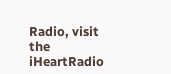Radio, visit the iHeartRadio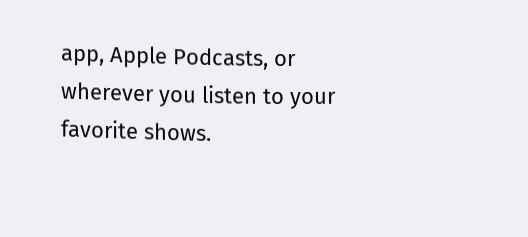app, Apple Podcasts, or wherever you listen to your favorite shows.